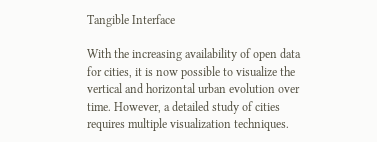Tangible Interface

With the increasing availability of open data for cities, it is now possible to visualize the vertical and horizontal urban evolution over time. However, a detailed study of cities requires multiple visualization techniques.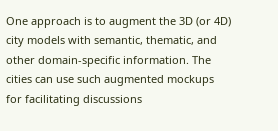One approach is to augment the 3D (or 4D) city models with semantic, thematic, and other domain-specific information. The cities can use such augmented mockups for facilitating discussions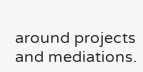around projects and mediations.